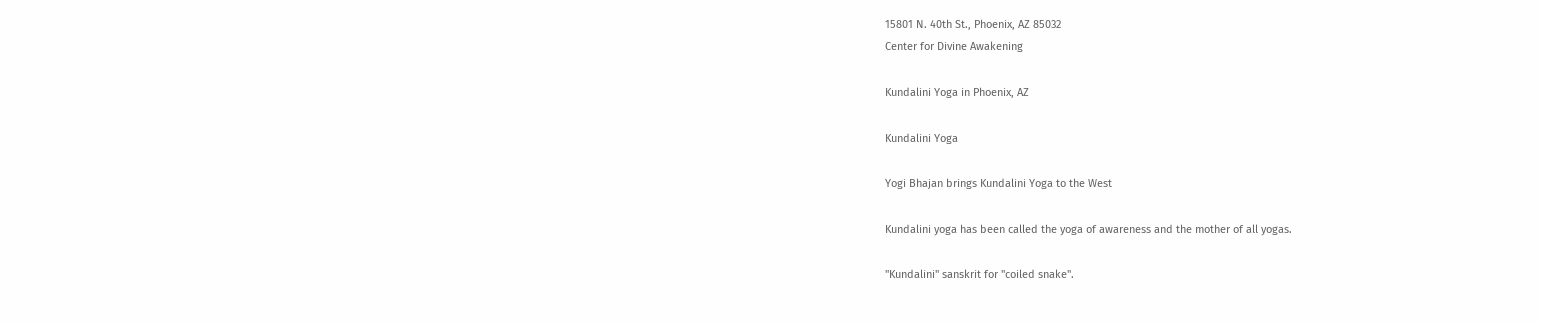15801 N. 40th St., Phoenix, AZ 85032
Center for Divine Awakening

Kundalini Yoga in Phoenix, AZ

Kundalini Yoga

Yogi Bhajan brings Kundalini Yoga to the West

Kundalini yoga has been called the yoga of awareness and the mother of all yogas.

"Kundalini" sanskrit for "coiled snake".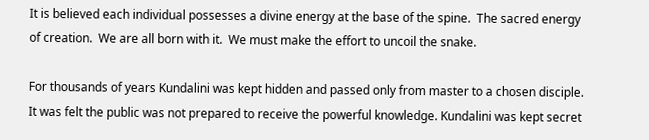It is believed each individual possesses a divine energy at the base of the spine.  The sacred energy of creation.  We are all born with it.  We must make the effort to uncoil the snake.

For thousands of years Kundalini was kept hidden and passed only from master to a chosen disciple.  It was felt the public was not prepared to receive the powerful knowledge. Kundalini was kept secret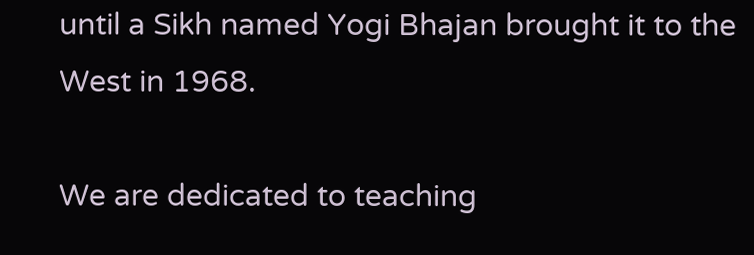until a Sikh named Yogi Bhajan brought it to the West in 1968.

We are dedicated to teaching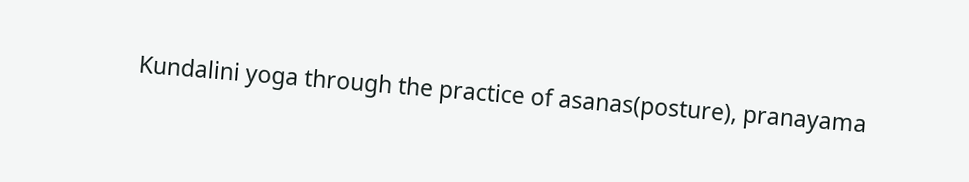Kundalini yoga through the practice of asanas(posture), pranayama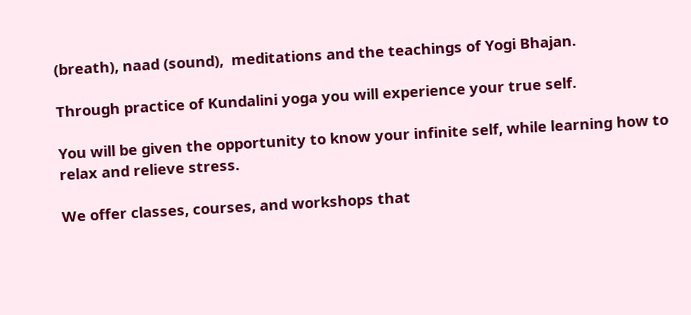(breath), naad (sound),  meditations and the teachings of Yogi Bhajan.

Through practice of Kundalini yoga you will experience your true self.

You will be given the opportunity to know your infinite self, while learning how to relax and relieve stress.

We offer classes, courses, and workshops that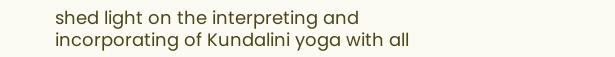shed light on the interpreting and incorporating of Kundalini yoga with all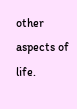other aspects of life.